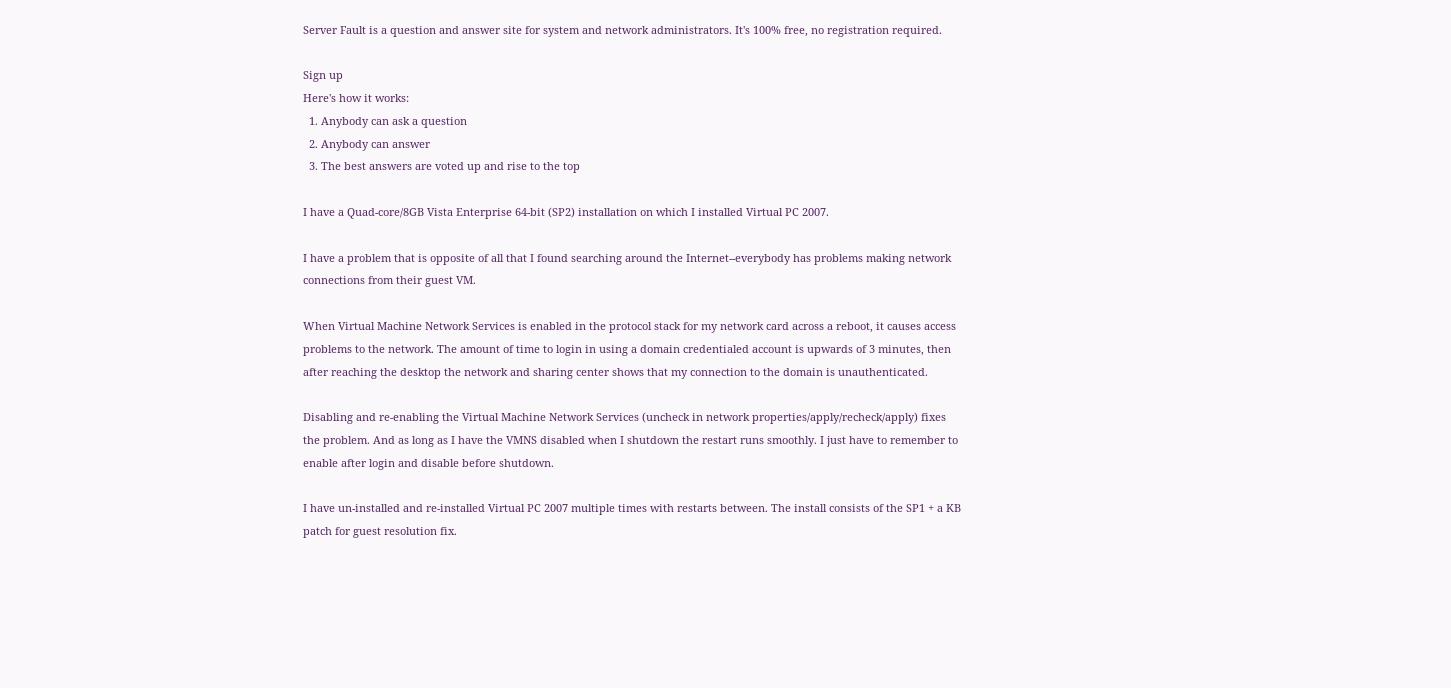Server Fault is a question and answer site for system and network administrators. It's 100% free, no registration required.

Sign up
Here's how it works:
  1. Anybody can ask a question
  2. Anybody can answer
  3. The best answers are voted up and rise to the top

I have a Quad-core/8GB Vista Enterprise 64-bit (SP2) installation on which I installed Virtual PC 2007.

I have a problem that is opposite of all that I found searching around the Internet--everybody has problems making network connections from their guest VM.

When Virtual Machine Network Services is enabled in the protocol stack for my network card across a reboot, it causes access problems to the network. The amount of time to login in using a domain credentialed account is upwards of 3 minutes, then after reaching the desktop the network and sharing center shows that my connection to the domain is unauthenticated.

Disabling and re-enabling the Virtual Machine Network Services (uncheck in network properties/apply/recheck/apply) fixes the problem. And as long as I have the VMNS disabled when I shutdown the restart runs smoothly. I just have to remember to enable after login and disable before shutdown.

I have un-installed and re-installed Virtual PC 2007 multiple times with restarts between. The install consists of the SP1 + a KB patch for guest resolution fix.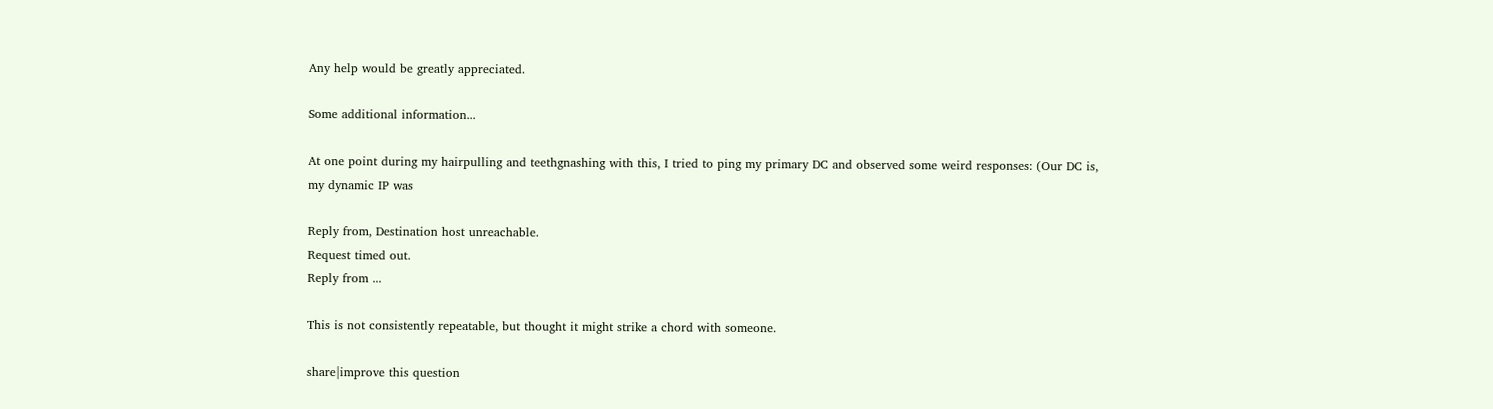Any help would be greatly appreciated.

Some additional information...

At one point during my hairpulling and teethgnashing with this, I tried to ping my primary DC and observed some weird responses: (Our DC is, my dynamic IP was

Reply from, Destination host unreachable.
Request timed out.
Reply from ...

This is not consistently repeatable, but thought it might strike a chord with someone.

share|improve this question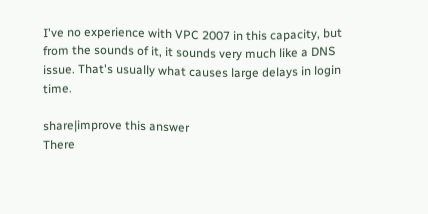I've no experience with VPC 2007 in this capacity, but from the sounds of it, it sounds very much like a DNS issue. That's usually what causes large delays in login time.

share|improve this answer
There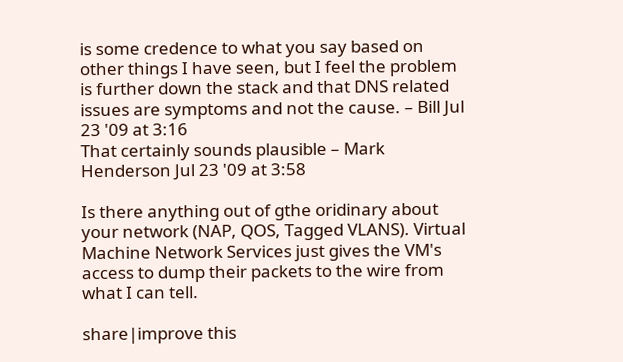is some credence to what you say based on other things I have seen, but I feel the problem is further down the stack and that DNS related issues are symptoms and not the cause. – Bill Jul 23 '09 at 3:16
That certainly sounds plausible – Mark Henderson Jul 23 '09 at 3:58

Is there anything out of gthe oridinary about your network (NAP, QOS, Tagged VLANS). Virtual Machine Network Services just gives the VM's access to dump their packets to the wire from what I can tell.

share|improve this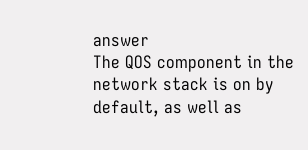answer
The QOS component in the network stack is on by default, as well as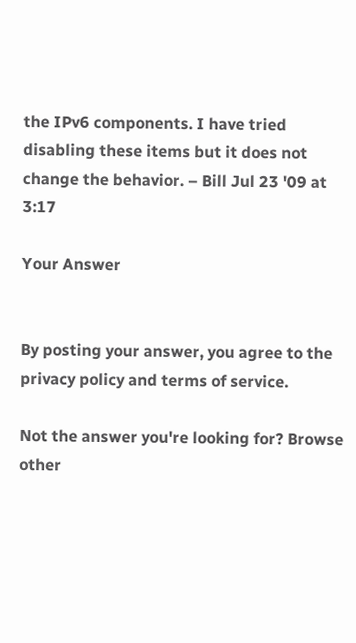the IPv6 components. I have tried disabling these items but it does not change the behavior. – Bill Jul 23 '09 at 3:17

Your Answer


By posting your answer, you agree to the privacy policy and terms of service.

Not the answer you're looking for? Browse other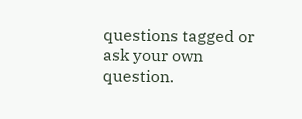questions tagged or ask your own question.